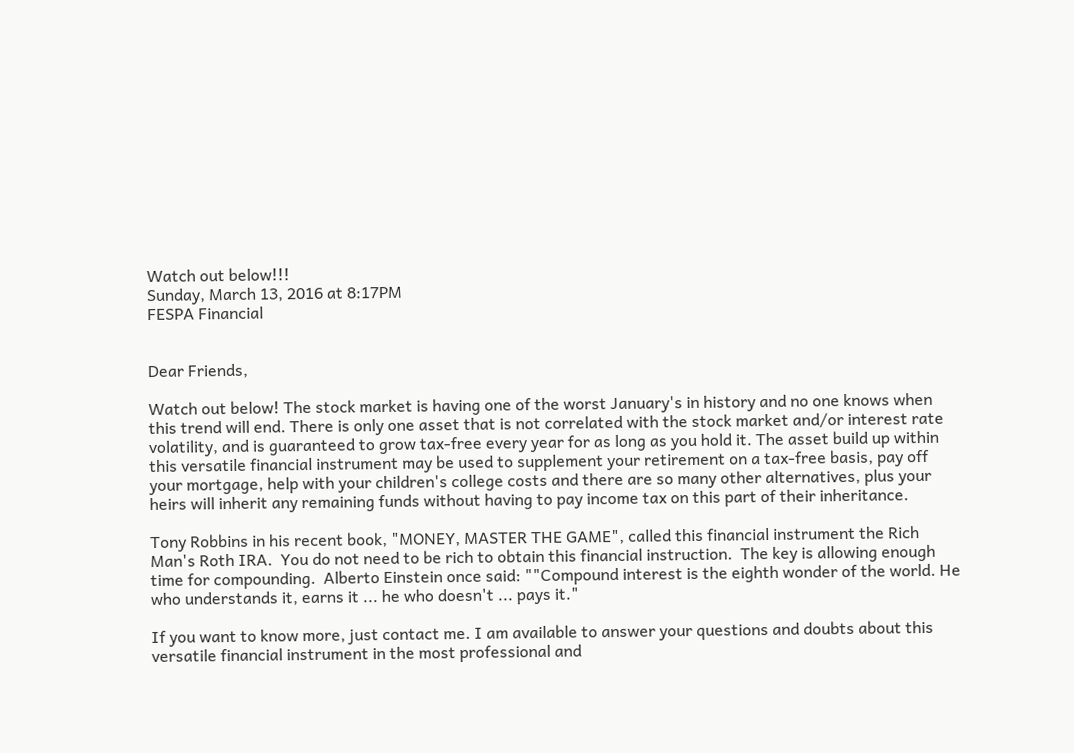Watch out below!!!
Sunday, March 13, 2016 at 8:17PM
FESPA Financial


Dear Friends,

Watch out below! The stock market is having one of the worst January's in history and no one knows when this trend will end. There is only one asset that is not correlated with the stock market and/or interest rate volatility, and is guaranteed to grow tax-free every year for as long as you hold it. The asset build up within this versatile financial instrument may be used to supplement your retirement on a tax-free basis, pay off your mortgage, help with your children's college costs and there are so many other alternatives, plus your heirs will inherit any remaining funds without having to pay income tax on this part of their inheritance.

Tony Robbins in his recent book, "MONEY, MASTER THE GAME", called this financial instrument the Rich Man's Roth IRA.  You do not need to be rich to obtain this financial instruction.  The key is allowing enough time for compounding.  Alberto Einstein once said: ""Compound interest is the eighth wonder of the world. He who understands it, earns it ... he who doesn't ... pays it."

If you want to know more, just contact me. I am available to answer your questions and doubts about this versatile financial instrument in the most professional and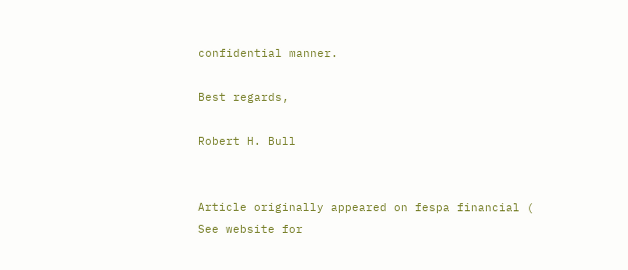confidential manner.

Best regards,

Robert H. Bull


Article originally appeared on fespa financial (
See website for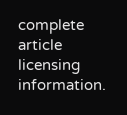complete article licensing information.